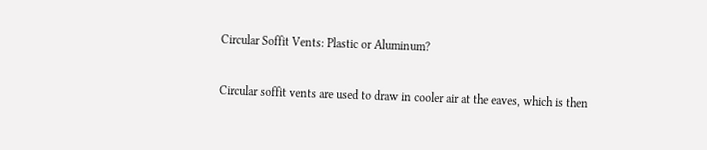Circular Soffit Vents: Plastic or Aluminum?

Circular soffit vents are used to draw in cooler air at the eaves, which is then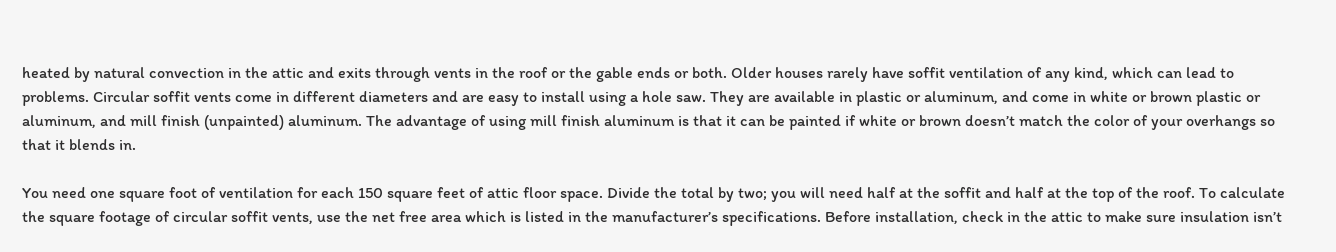heated by natural convection in the attic and exits through vents in the roof or the gable ends or both. Older houses rarely have soffit ventilation of any kind, which can lead to problems. Circular soffit vents come in different diameters and are easy to install using a hole saw. They are available in plastic or aluminum, and come in white or brown plastic or aluminum, and mill finish (unpainted) aluminum. The advantage of using mill finish aluminum is that it can be painted if white or brown doesn’t match the color of your overhangs so that it blends in.

You need one square foot of ventilation for each 150 square feet of attic floor space. Divide the total by two; you will need half at the soffit and half at the top of the roof. To calculate the square footage of circular soffit vents, use the net free area which is listed in the manufacturer’s specifications. Before installation, check in the attic to make sure insulation isn’t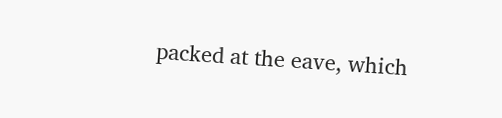packed at the eave, which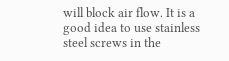will block air flow. It is a good idea to use stainless steel screws in the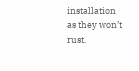installation as they won’t rust.